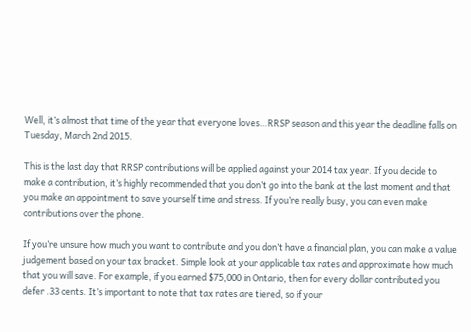Well, it’s almost that time of the year that everyone loves…RRSP season and this year the deadline falls on Tuesday, March 2nd 2015.

This is the last day that RRSP contributions will be applied against your 2014 tax year. If you decide to make a contribution, it’s highly recommended that you don’t go into the bank at the last moment and that you make an appointment to save yourself time and stress. If you’re really busy, you can even make contributions over the phone.

If you’re unsure how much you want to contribute and you don’t have a financial plan, you can make a value judgement based on your tax bracket. Simple look at your applicable tax rates and approximate how much that you will save. For example, if you earned $75,000 in Ontario, then for every dollar contributed you defer .33 cents. It’s important to note that tax rates are tiered, so if your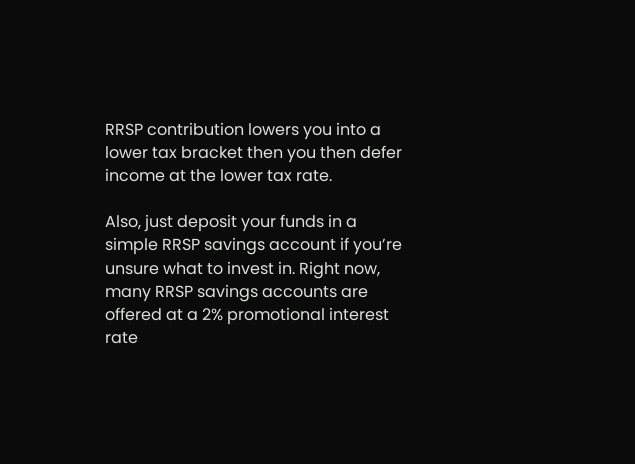RRSP contribution lowers you into a lower tax bracket then you then defer income at the lower tax rate.

Also, just deposit your funds in a simple RRSP savings account if you’re unsure what to invest in. Right now, many RRSP savings accounts are offered at a 2% promotional interest rate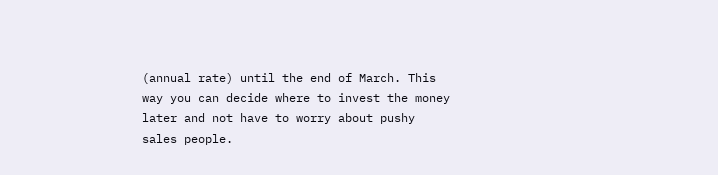(annual rate) until the end of March. This way you can decide where to invest the money later and not have to worry about pushy sales people.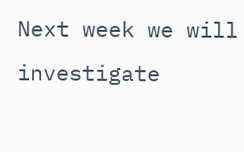Next week we will investigate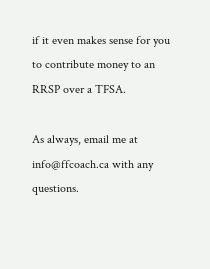if it even makes sense for you to contribute money to an RRSP over a TFSA.

As always, email me at info@ffcoach.ca with any questions.